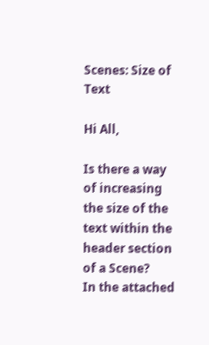Scenes: Size of Text

Hi All,

Is there a way of increasing the size of the text within the header section of a Scene?
In the attached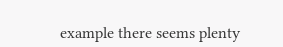example there seems plenty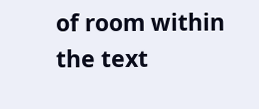of room within the text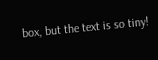box, but the text is so tiny!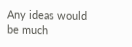Any ideas would be much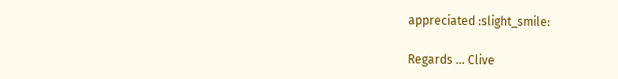appreciated :slight_smile:

Regards … Clive